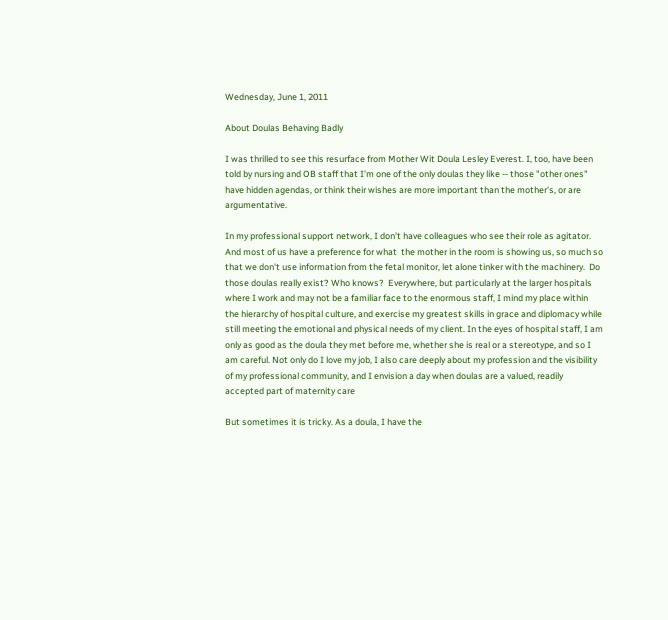Wednesday, June 1, 2011

About Doulas Behaving Badly

I was thrilled to see this resurface from Mother Wit Doula Lesley Everest. I, too, have been told by nursing and OB staff that I'm one of the only doulas they like -- those "other ones" have hidden agendas, or think their wishes are more important than the mother's, or are argumentative.

In my professional support network, I don't have colleagues who see their role as agitator. And most of us have a preference for what  the mother in the room is showing us, so much so that we don't use information from the fetal monitor, let alone tinker with the machinery.  Do those doulas really exist? Who knows?  Everywhere, but particularly at the larger hospitals where I work and may not be a familiar face to the enormous staff, I mind my place within the hierarchy of hospital culture, and exercise my greatest skills in grace and diplomacy while still meeting the emotional and physical needs of my client. In the eyes of hospital staff, I am only as good as the doula they met before me, whether she is real or a stereotype, and so I am careful. Not only do I love my job, I also care deeply about my profession and the visibility of my professional community, and I envision a day when doulas are a valued, readily accepted part of maternity care

But sometimes it is tricky. As a doula, I have the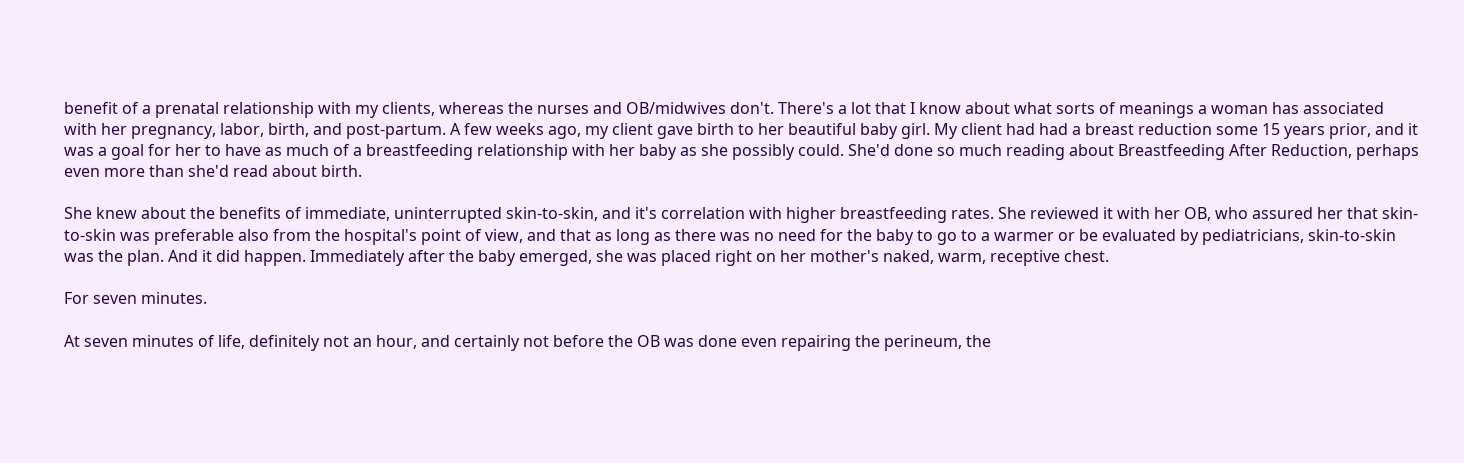benefit of a prenatal relationship with my clients, whereas the nurses and OB/midwives don't. There's a lot that I know about what sorts of meanings a woman has associated with her pregnancy, labor, birth, and post-partum. A few weeks ago, my client gave birth to her beautiful baby girl. My client had had a breast reduction some 15 years prior, and it was a goal for her to have as much of a breastfeeding relationship with her baby as she possibly could. She'd done so much reading about Breastfeeding After Reduction, perhaps even more than she'd read about birth.

She knew about the benefits of immediate, uninterrupted skin-to-skin, and it's correlation with higher breastfeeding rates. She reviewed it with her OB, who assured her that skin-to-skin was preferable also from the hospital's point of view, and that as long as there was no need for the baby to go to a warmer or be evaluated by pediatricians, skin-to-skin was the plan. And it did happen. Immediately after the baby emerged, she was placed right on her mother's naked, warm, receptive chest.

For seven minutes.

At seven minutes of life, definitely not an hour, and certainly not before the OB was done even repairing the perineum, the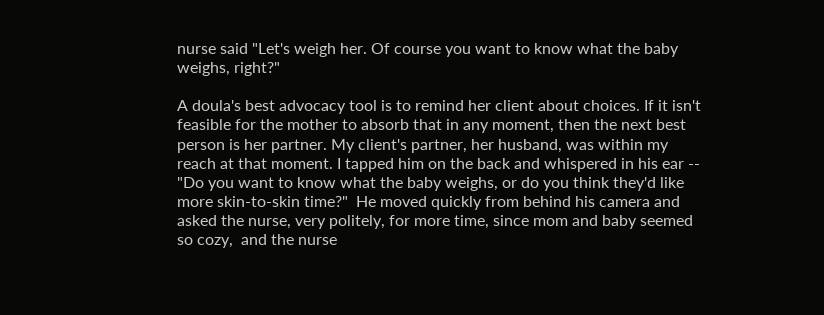nurse said "Let's weigh her. Of course you want to know what the baby weighs, right?"

A doula's best advocacy tool is to remind her client about choices. If it isn't feasible for the mother to absorb that in any moment, then the next best person is her partner. My client's partner, her husband, was within my reach at that moment. I tapped him on the back and whispered in his ear -- "Do you want to know what the baby weighs, or do you think they'd like more skin-to-skin time?"  He moved quickly from behind his camera and asked the nurse, very politely, for more time, since mom and baby seemed so cozy,  and the nurse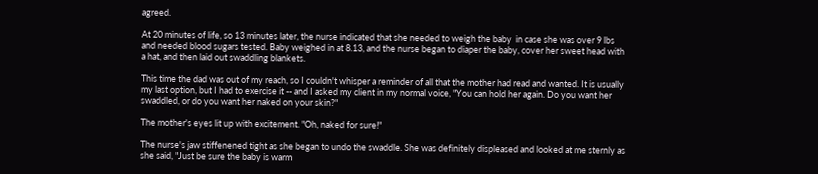agreed.

At 20 minutes of life, so 13 minutes later, the nurse indicated that she needed to weigh the baby  in case she was over 9 lbs and needed blood sugars tested. Baby weighed in at 8.13, and the nurse began to diaper the baby, cover her sweet head with a hat, and then laid out swaddling blankets.

This time the dad was out of my reach, so I couldn't whisper a reminder of all that the mother had read and wanted. It is usually my last option, but I had to exercise it -- and I asked my client in my normal voice, "You can hold her again. Do you want her swaddled, or do you want her naked on your skin?"

The mother's eyes lit up with excitement. "Oh, naked for sure!"

The nurse's jaw stiffenened tight as she began to undo the swaddle. She was definitely displeased and looked at me sternly as she said, "Just be sure the baby is warm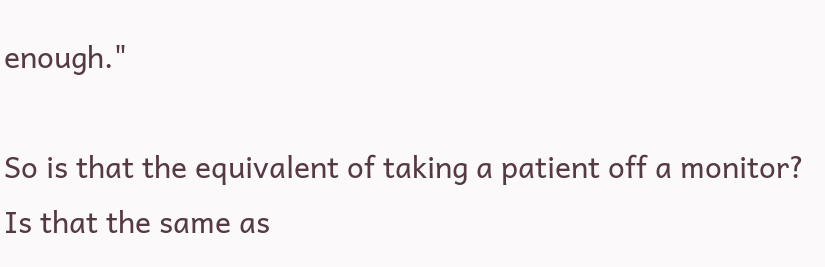enough."

So is that the equivalent of taking a patient off a monitor? Is that the same as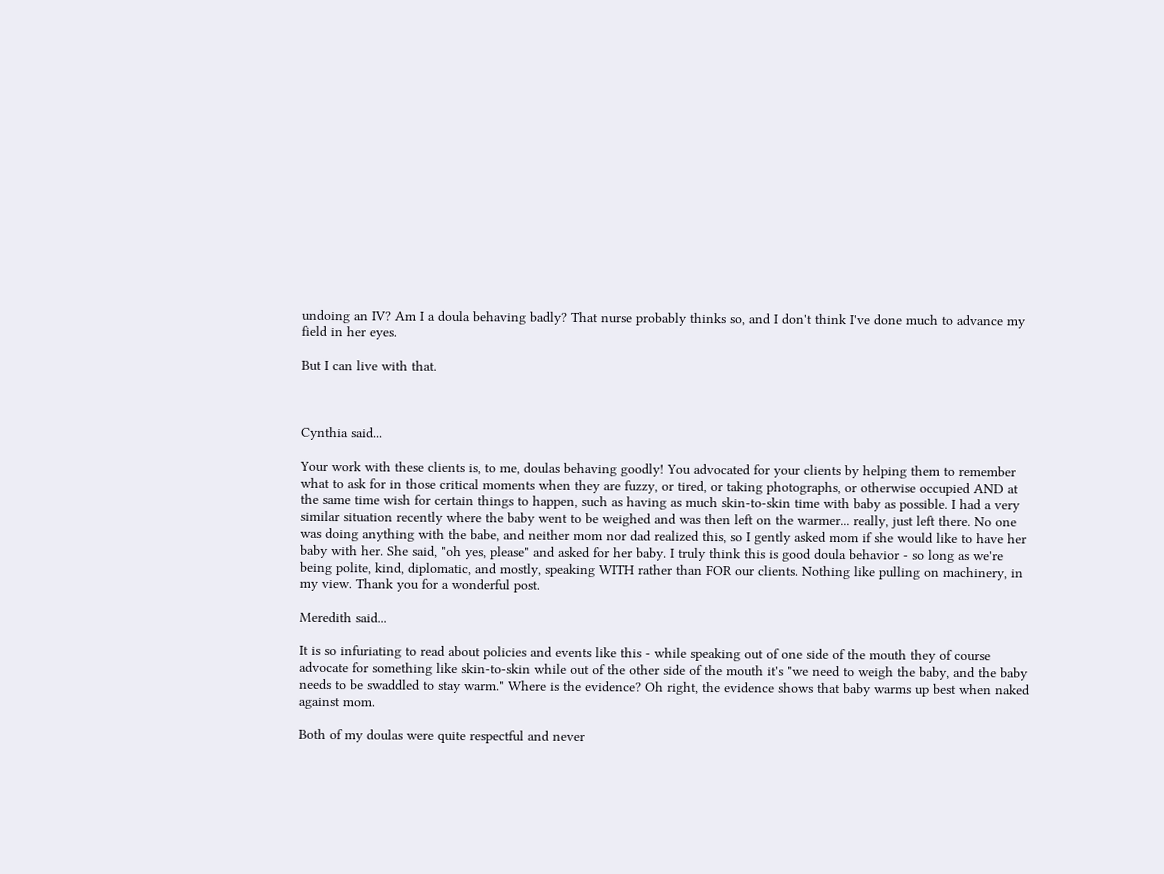undoing an IV? Am I a doula behaving badly? That nurse probably thinks so, and I don't think I've done much to advance my field in her eyes.

But I can live with that.



Cynthia said...

Your work with these clients is, to me, doulas behaving goodly! You advocated for your clients by helping them to remember what to ask for in those critical moments when they are fuzzy, or tired, or taking photographs, or otherwise occupied AND at the same time wish for certain things to happen, such as having as much skin-to-skin time with baby as possible. I had a very similar situation recently where the baby went to be weighed and was then left on the warmer... really, just left there. No one was doing anything with the babe, and neither mom nor dad realized this, so I gently asked mom if she would like to have her baby with her. She said, "oh yes, please" and asked for her baby. I truly think this is good doula behavior - so long as we're being polite, kind, diplomatic, and mostly, speaking WITH rather than FOR our clients. Nothing like pulling on machinery, in my view. Thank you for a wonderful post.

Meredith said...

It is so infuriating to read about policies and events like this - while speaking out of one side of the mouth they of course advocate for something like skin-to-skin while out of the other side of the mouth it's "we need to weigh the baby, and the baby needs to be swaddled to stay warm." Where is the evidence? Oh right, the evidence shows that baby warms up best when naked against mom.

Both of my doulas were quite respectful and never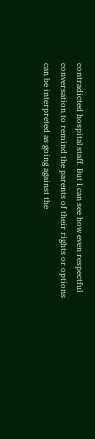contradicted hospital staff. But I can see how even respectful conversation to remind the parents of their rights or options can be interpreted as going against the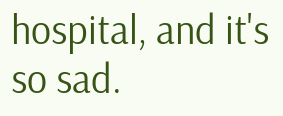hospital, and it's so sad.